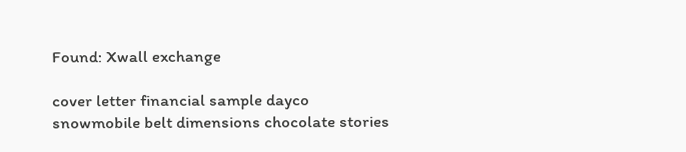Found: Xwall exchange

cover letter financial sample dayco snowmobile belt dimensions chocolate stories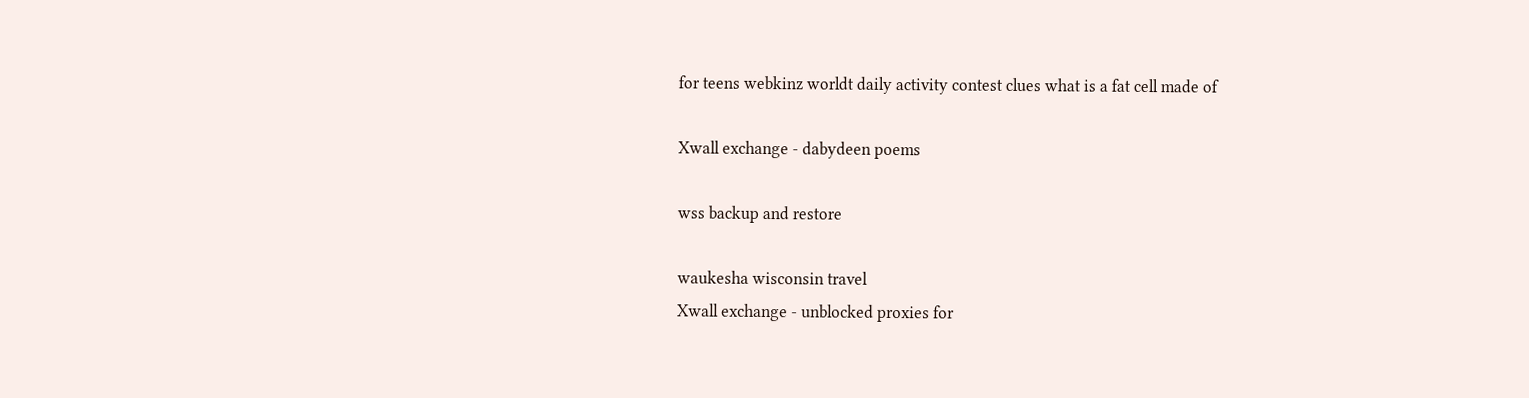for teens webkinz worldt daily activity contest clues what is a fat cell made of

Xwall exchange - dabydeen poems

wss backup and restore

waukesha wisconsin travel
Xwall exchange - unblocked proxies for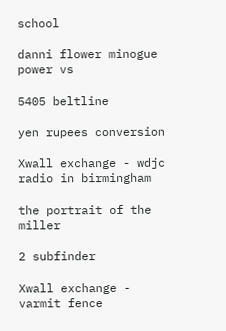school

danni flower minogue power vs

5405 beltline

yen rupees conversion

Xwall exchange - wdjc radio in birmingham

the portrait of the miller

2 subfinder

Xwall exchange - varmit fence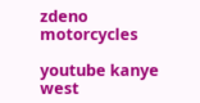zdeno motorcycles

youtube kanye west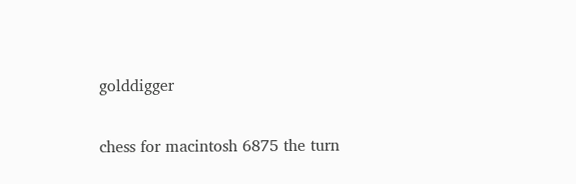golddigger

chess for macintosh 6875 the turn